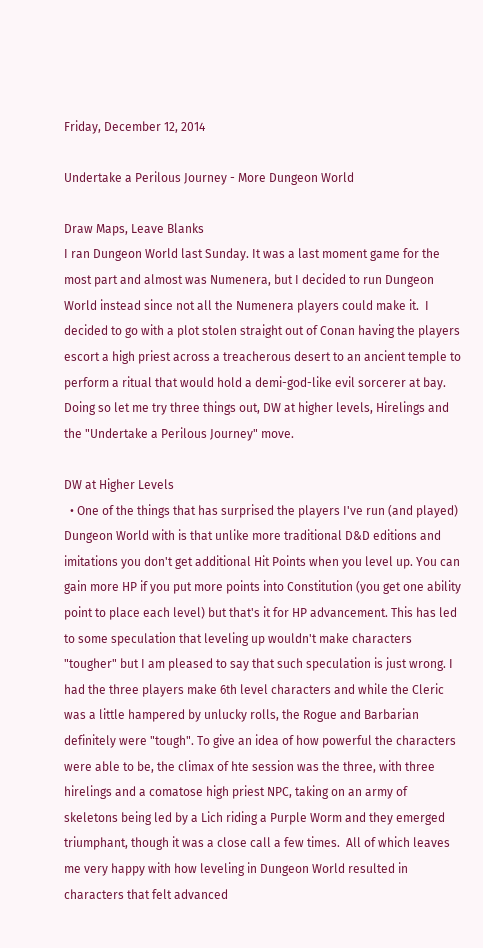Friday, December 12, 2014

Undertake a Perilous Journey - More Dungeon World

Draw Maps, Leave Blanks
I ran Dungeon World last Sunday. It was a last moment game for the most part and almost was Numenera, but I decided to run Dungeon World instead since not all the Numenera players could make it.  I decided to go with a plot stolen straight out of Conan having the players escort a high priest across a treacherous desert to an ancient temple to perform a ritual that would hold a demi-god-like evil sorcerer at bay.  Doing so let me try three things out, DW at higher levels, Hirelings and the "Undertake a Perilous Journey" move.

DW at Higher Levels
  • One of the things that has surprised the players I've run (and played) Dungeon World with is that unlike more traditional D&D editions and imitations you don't get additional Hit Points when you level up. You can gain more HP if you put more points into Constitution (you get one ability point to place each level) but that's it for HP advancement. This has led to some speculation that leveling up wouldn't make characters "tougher" but I am pleased to say that such speculation is just wrong. I had the three players make 6th level characters and while the Cleric was a little hampered by unlucky rolls, the Rogue and Barbarian definitely were "tough". To give an idea of how powerful the characters were able to be, the climax of hte session was the three, with three hirelings and a comatose high priest NPC, taking on an army of skeletons being led by a Lich riding a Purple Worm and they emerged triumphant, though it was a close call a few times.  All of which leaves me very happy with how leveling in Dungeon World resulted in characters that felt advanced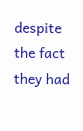despite the fact they had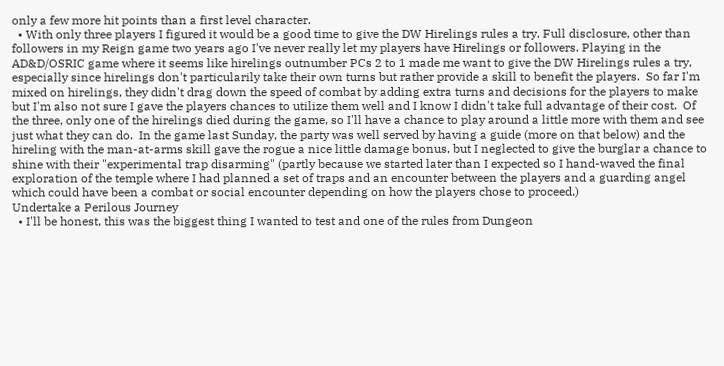only a few more hit points than a first level character.
  • With only three players I figured it would be a good time to give the DW Hirelings rules a try. Full disclosure, other than followers in my Reign game two years ago I've never really let my players have Hirelings or followers. Playing in the AD&D/OSRIC game where it seems like hirelings outnumber PCs 2 to 1 made me want to give the DW Hirelings rules a try, especially since hirelings don't particularily take their own turns but rather provide a skill to benefit the players.  So far I'm mixed on hirelings, they didn't drag down the speed of combat by adding extra turns and decisions for the players to make but I'm also not sure I gave the players chances to utilize them well and I know I didn't take full advantage of their cost.  Of the three, only one of the hirelings died during the game, so I'll have a chance to play around a little more with them and see just what they can do.  In the game last Sunday, the party was well served by having a guide (more on that below) and the hireling with the man-at-arms skill gave the rogue a nice little damage bonus, but I neglected to give the burglar a chance to shine with their "experimental trap disarming" (partly because we started later than I expected so I hand-waved the final exploration of the temple where I had planned a set of traps and an encounter between the players and a guarding angel which could have been a combat or social encounter depending on how the players chose to proceed.)
Undertake a Perilous Journey
  • I'll be honest, this was the biggest thing I wanted to test and one of the rules from Dungeon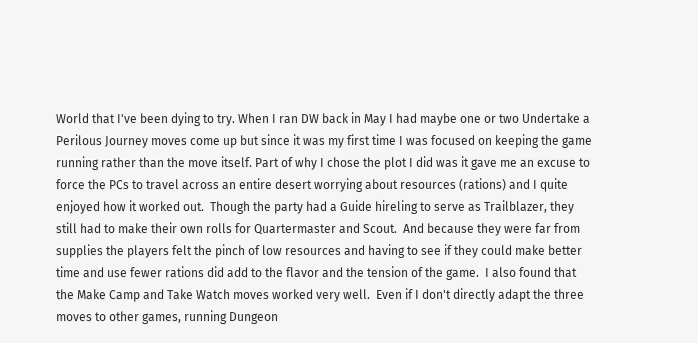World that I've been dying to try. When I ran DW back in May I had maybe one or two Undertake a Perilous Journey moves come up but since it was my first time I was focused on keeping the game running rather than the move itself. Part of why I chose the plot I did was it gave me an excuse to force the PCs to travel across an entire desert worrying about resources (rations) and I quite enjoyed how it worked out.  Though the party had a Guide hireling to serve as Trailblazer, they still had to make their own rolls for Quartermaster and Scout.  And because they were far from supplies the players felt the pinch of low resources and having to see if they could make better time and use fewer rations did add to the flavor and the tension of the game.  I also found that the Make Camp and Take Watch moves worked very well.  Even if I don't directly adapt the three moves to other games, running Dungeon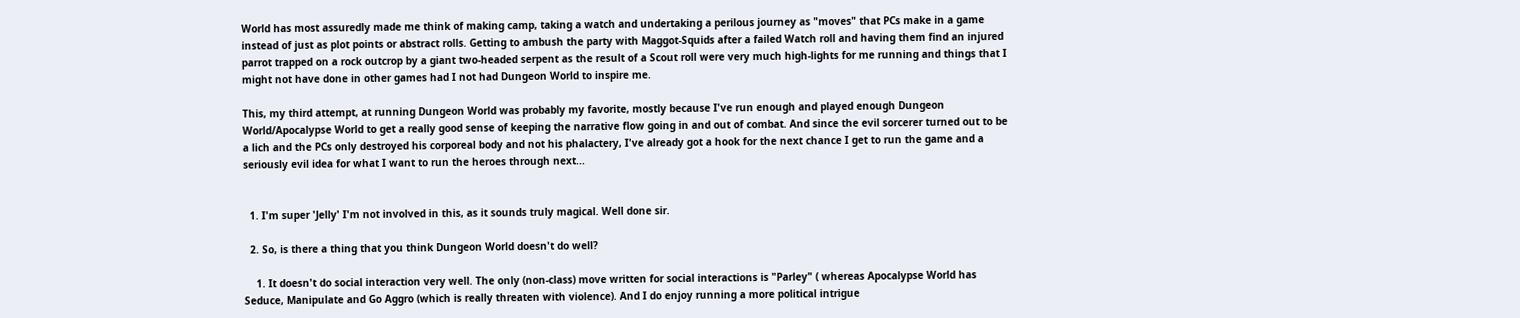World has most assuredly made me think of making camp, taking a watch and undertaking a perilous journey as "moves" that PCs make in a game instead of just as plot points or abstract rolls. Getting to ambush the party with Maggot-Squids after a failed Watch roll and having them find an injured parrot trapped on a rock outcrop by a giant two-headed serpent as the result of a Scout roll were very much high-lights for me running and things that I might not have done in other games had I not had Dungeon World to inspire me.

This, my third attempt, at running Dungeon World was probably my favorite, mostly because I've run enough and played enough Dungeon World/Apocalypse World to get a really good sense of keeping the narrative flow going in and out of combat. And since the evil sorcerer turned out to be a lich and the PCs only destroyed his corporeal body and not his phalactery, I've already got a hook for the next chance I get to run the game and a seriously evil idea for what I want to run the heroes through next...


  1. I'm super 'Jelly' I'm not involved in this, as it sounds truly magical. Well done sir.

  2. So, is there a thing that you think Dungeon World doesn't do well?

    1. It doesn't do social interaction very well. The only (non-class) move written for social interactions is "Parley" ( whereas Apocalypse World has Seduce, Manipulate and Go Aggro (which is really threaten with violence). And I do enjoy running a more political intrigue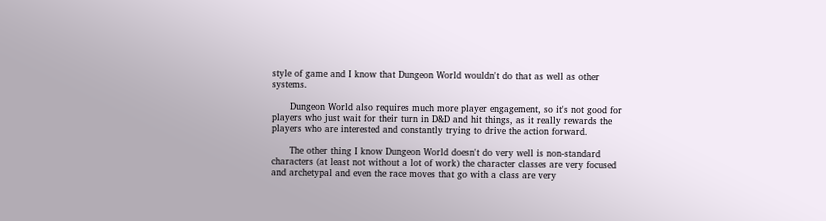style of game and I know that Dungeon World wouldn't do that as well as other systems.

      Dungeon World also requires much more player engagement, so it's not good for players who just wait for their turn in D&D and hit things, as it really rewards the players who are interested and constantly trying to drive the action forward.

      The other thing I know Dungeon World doesn't do very well is non-standard characters (at least not without a lot of work) the character classes are very focused and archetypal and even the race moves that go with a class are very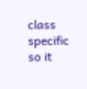class specific so it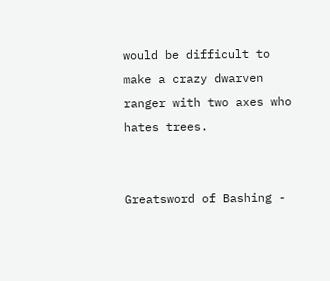would be difficult to make a crazy dwarven ranger with two axes who hates trees.


Greatsword of Bashing -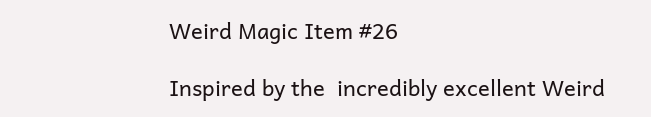Weird Magic Item #26

Inspired by the  incredibly excellent Weird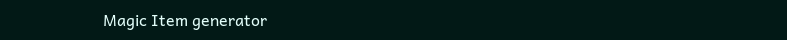Magic Item generator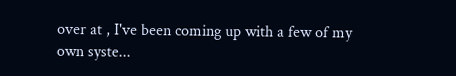over at , I've been coming up with a few of my own syste...